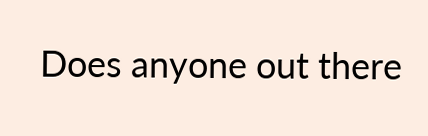Does anyone out there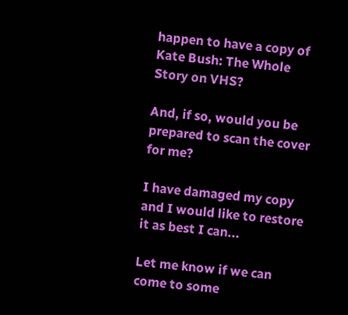happen to have a copy of Kate Bush: The Whole Story on VHS?

And, if so, would you be prepared to scan the cover for me?

I have damaged my copy and I would like to restore it as best I can...

Let me know if we can come to some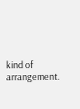kind of arrangement.